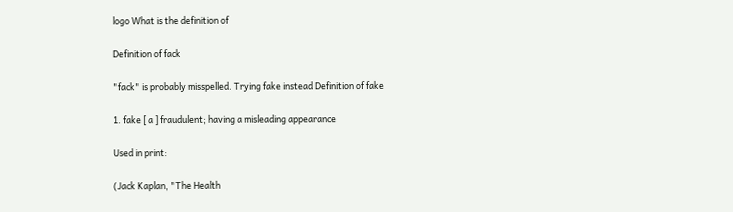logo What is the definition of

Definition of fack

"fack" is probably misspelled. Trying fake instead Definition of fake

1. fake [ a ] fraudulent; having a misleading appearance

Used in print:

(Jack Kaplan, "The Health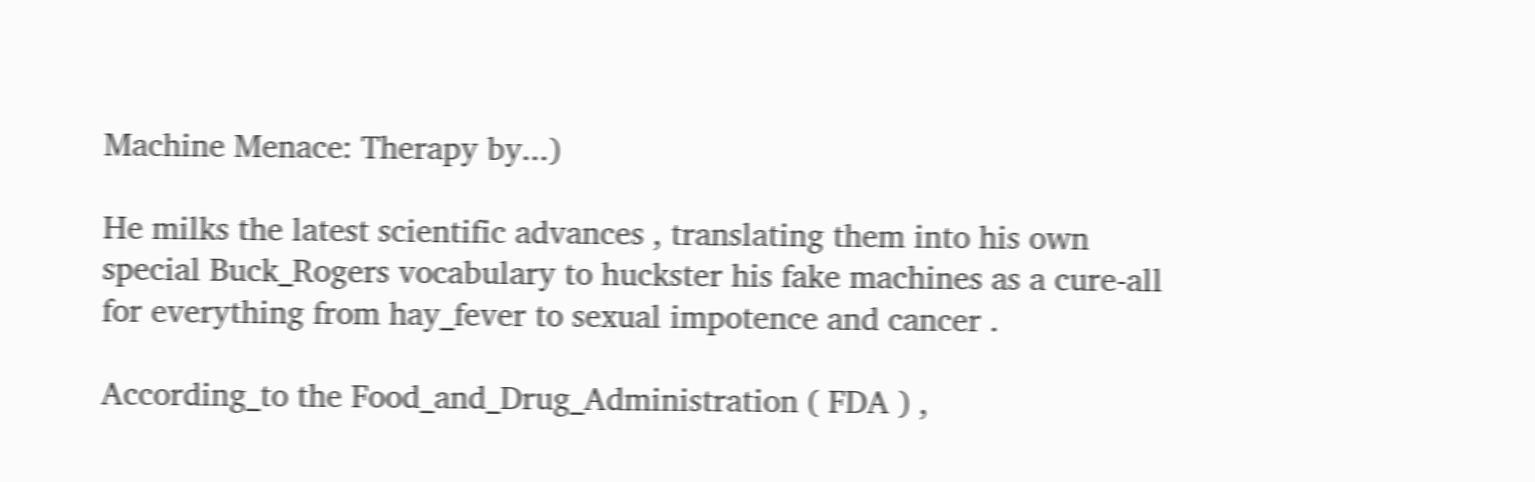Machine Menace: Therapy by...)

He milks the latest scientific advances , translating them into his own special Buck_Rogers vocabulary to huckster his fake machines as a cure-all for everything from hay_fever to sexual impotence and cancer .

According_to the Food_and_Drug_Administration ( FDA ) ,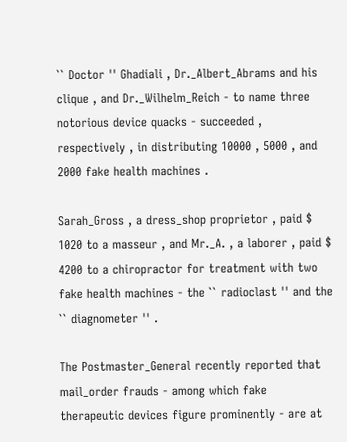`` Doctor '' Ghadiali , Dr._Albert_Abrams and his clique , and Dr._Wilhelm_Reich - to name three notorious device quacks - succeeded , respectively , in distributing 10000 , 5000 , and 2000 fake health machines .

Sarah_Gross , a dress_shop proprietor , paid $ 1020 to a masseur , and Mr._A. , a laborer , paid $ 4200 to a chiropractor for treatment with two fake health machines - the `` radioclast '' and the `` diagnometer '' .

The Postmaster_General recently reported that mail_order frauds - among which fake therapeutic devices figure prominently - are at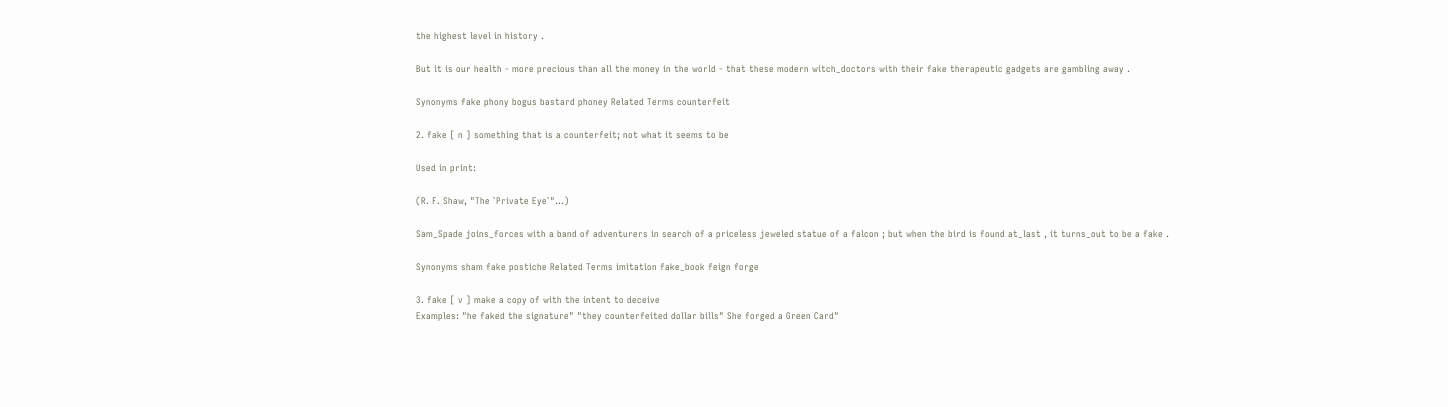the highest level in history .

But it is our health - more precious than all the money in the world - that these modern witch_doctors with their fake therapeutic gadgets are gambling away .

Synonyms fake phony bogus bastard phoney Related Terms counterfeit

2. fake [ n ] something that is a counterfeit; not what it seems to be

Used in print:

(R. F. Shaw, "The `Private Eye`"...)

Sam_Spade joins_forces with a band of adventurers in search of a priceless jeweled statue of a falcon ; but when the bird is found at_last , it turns_out to be a fake .

Synonyms sham fake postiche Related Terms imitation fake_book feign forge

3. fake [ v ] make a copy of with the intent to deceive
Examples: "he faked the signature" "they counterfeited dollar bills" She forged a Green Card"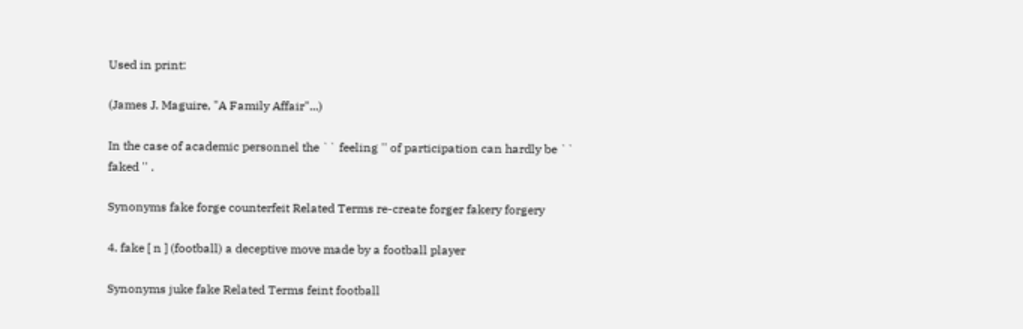Used in print:

(James J. Maguire, "A Family Affair"...)

In the case of academic personnel the `` feeling '' of participation can hardly be `` faked '' .

Synonyms fake forge counterfeit Related Terms re-create forger fakery forgery

4. fake [ n ] (football) a deceptive move made by a football player

Synonyms juke fake Related Terms feint football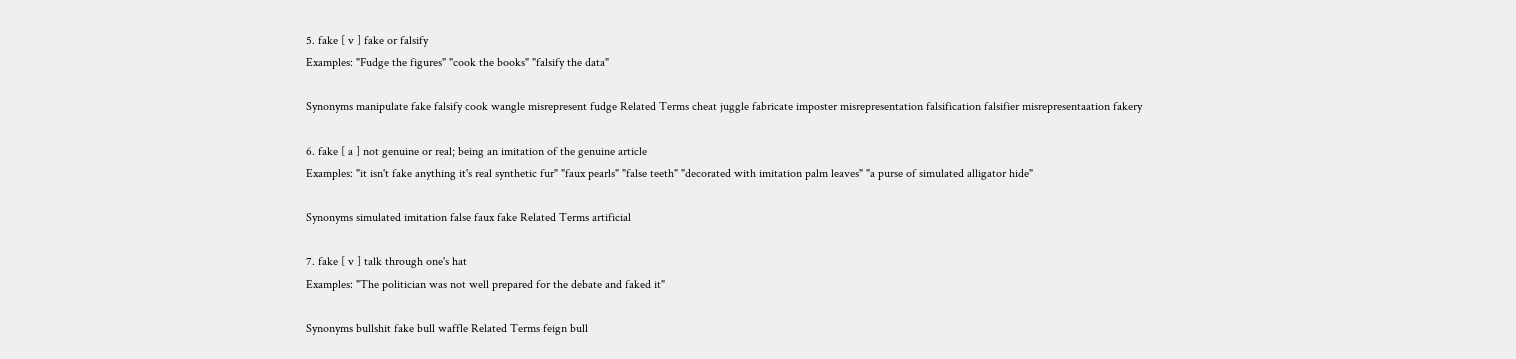5. fake [ v ] fake or falsify
Examples: "Fudge the figures" "cook the books" "falsify the data"

Synonyms manipulate fake falsify cook wangle misrepresent fudge Related Terms cheat juggle fabricate imposter misrepresentation falsification falsifier misrepresentaation fakery

6. fake [ a ] not genuine or real; being an imitation of the genuine article
Examples: "it isn't fake anything it's real synthetic fur" "faux pearls" "false teeth" "decorated with imitation palm leaves" "a purse of simulated alligator hide"

Synonyms simulated imitation false faux fake Related Terms artificial

7. fake [ v ] talk through one's hat
Examples: "The politician was not well prepared for the debate and faked it"

Synonyms bullshit fake bull waffle Related Terms feign bull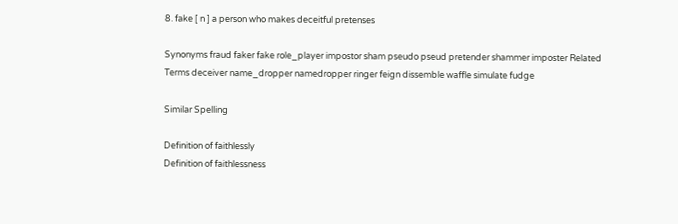8. fake [ n ] a person who makes deceitful pretenses

Synonyms fraud faker fake role_player impostor sham pseudo pseud pretender shammer imposter Related Terms deceiver name_dropper namedropper ringer feign dissemble waffle simulate fudge

Similar Spelling

Definition of faithlessly
Definition of faithlessness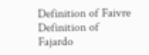Definition of Faivre
Definition of Fajardo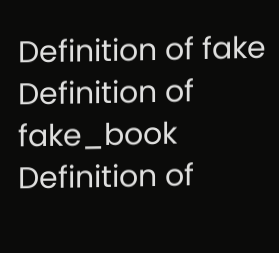Definition of fake
Definition of fake_book
Definition of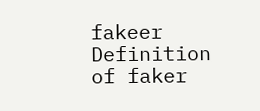fakeer
Definition of faker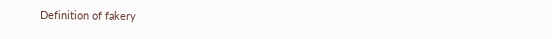Definition of fakery